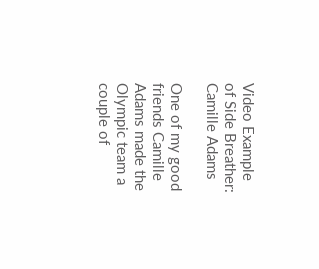Video Example of Side Breather: Camille Adams

One of my good friends Camille Adams made the Olympic team a couple of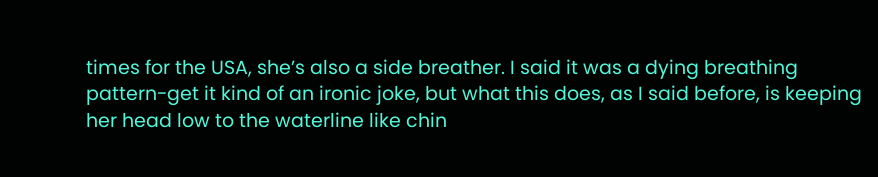times for the USA, she’s also a side breather. I said it was a dying breathing pattern-get it kind of an ironic joke, but what this does, as I said before, is keeping her head low to the waterline like chin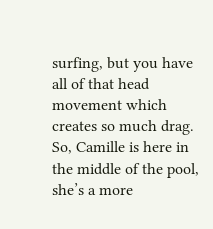surfing, but you have all of that head movement which creates so much drag. So, Camille is here in the middle of the pool, she’s a more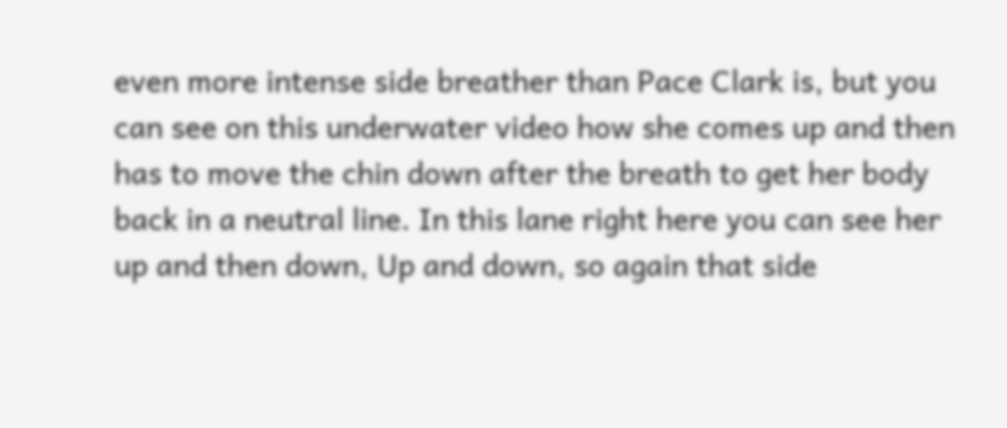even more intense side breather than Pace Clark is, but you can see on this underwater video how she comes up and then has to move the chin down after the breath to get her body back in a neutral line. In this lane right here you can see her up and then down, Up and down, so again that side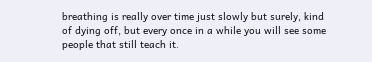breathing is really over time just slowly but surely, kind of dying off, but every once in a while you will see some people that still teach it.